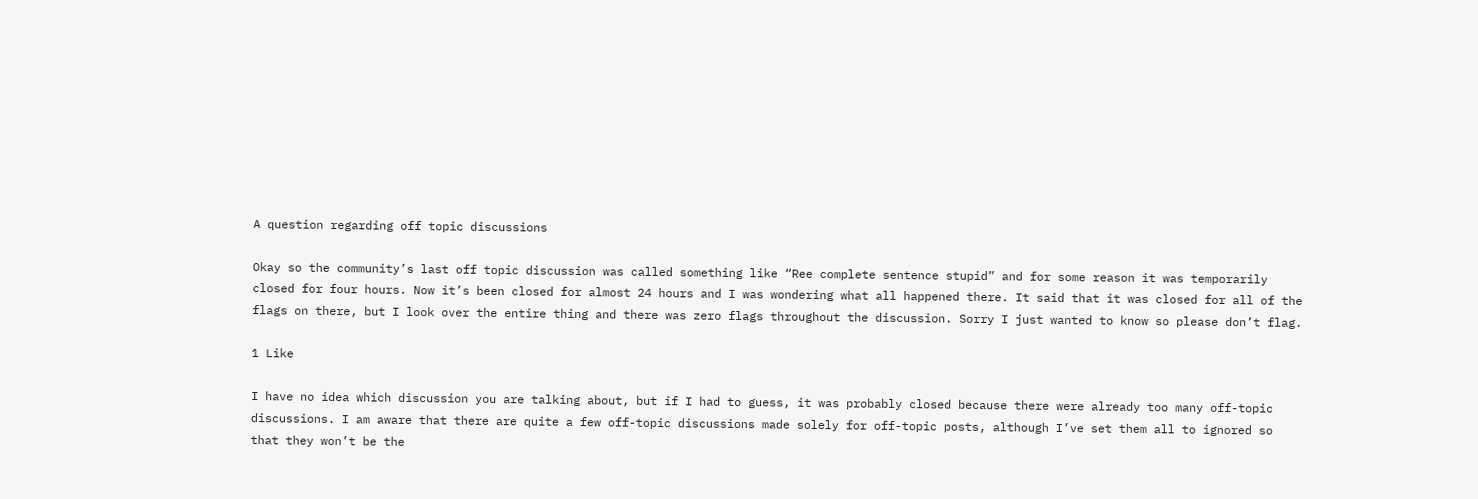A question regarding off topic discussions

Okay so the community’s last off topic discussion was called something like “Ree complete sentence stupid” and for some reason it was temporarily closed for four hours. Now it’s been closed for almost 24 hours and I was wondering what all happened there. It said that it was closed for all of the flags on there, but I look over the entire thing and there was zero flags throughout the discussion. Sorry I just wanted to know so please don’t flag.

1 Like

I have no idea which discussion you are talking about, but if I had to guess, it was probably closed because there were already too many off-topic discussions. I am aware that there are quite a few off-topic discussions made solely for off-topic posts, although I’ve set them all to ignored so that they won’t be the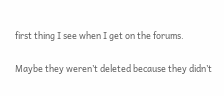first thing I see when I get on the forums.

Maybe they weren’t deleted because they didn’t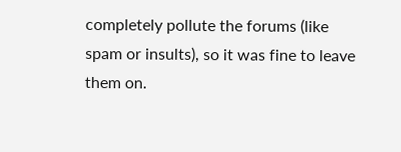completely pollute the forums (like spam or insults), so it was fine to leave them on.